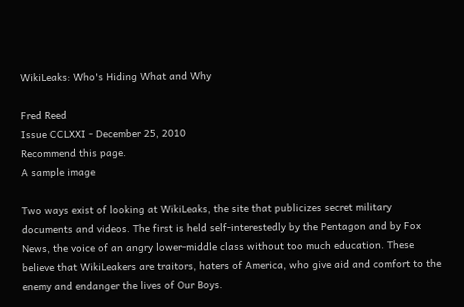WikiLeaks: Who's Hiding What and Why

Fred Reed
Issue CCLXXI - December 25, 2010
Recommend this page.
A sample image

Two ways exist of looking at WikiLeaks, the site that publicizes secret military documents and videos. The first is held self-interestedly by the Pentagon and by Fox News, the voice of an angry lower-middle class without too much education. These believe that WikiLeakers are traitors, haters of America, who give aid and comfort to the enemy and endanger the lives of Our Boys.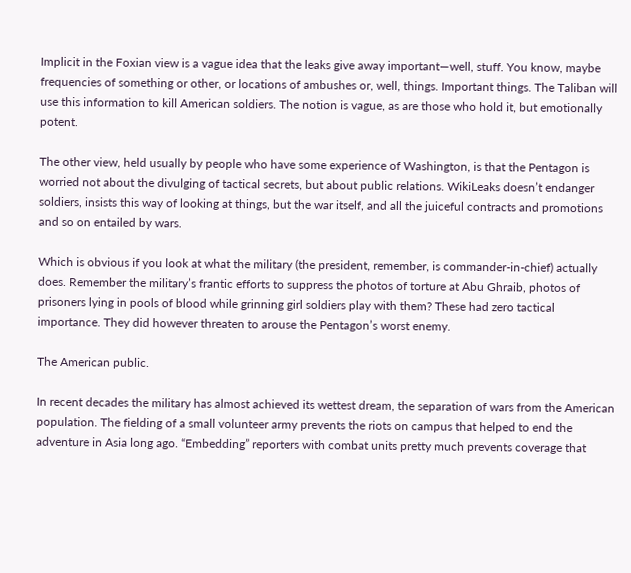Implicit in the Foxian view is a vague idea that the leaks give away important—well, stuff. You know, maybe frequencies of something or other, or locations of ambushes or, well, things. Important things. The Taliban will use this information to kill American soldiers. The notion is vague, as are those who hold it, but emotionally potent.

The other view, held usually by people who have some experience of Washington, is that the Pentagon is worried not about the divulging of tactical secrets, but about public relations. WikiLeaks doesn’t endanger soldiers, insists this way of looking at things, but the war itself, and all the juiceful contracts and promotions and so on entailed by wars.

Which is obvious if you look at what the military (the president, remember, is commander-in-chief) actually does. Remember the military’s frantic efforts to suppress the photos of torture at Abu Ghraib, photos of prisoners lying in pools of blood while grinning girl soldiers play with them? These had zero tactical importance. They did however threaten to arouse the Pentagon’s worst enemy.

The American public.

In recent decades the military has almost achieved its wettest dream, the separation of wars from the American population. The fielding of a small volunteer army prevents the riots on campus that helped to end the adventure in Asia long ago. “Embedding” reporters with combat units pretty much prevents coverage that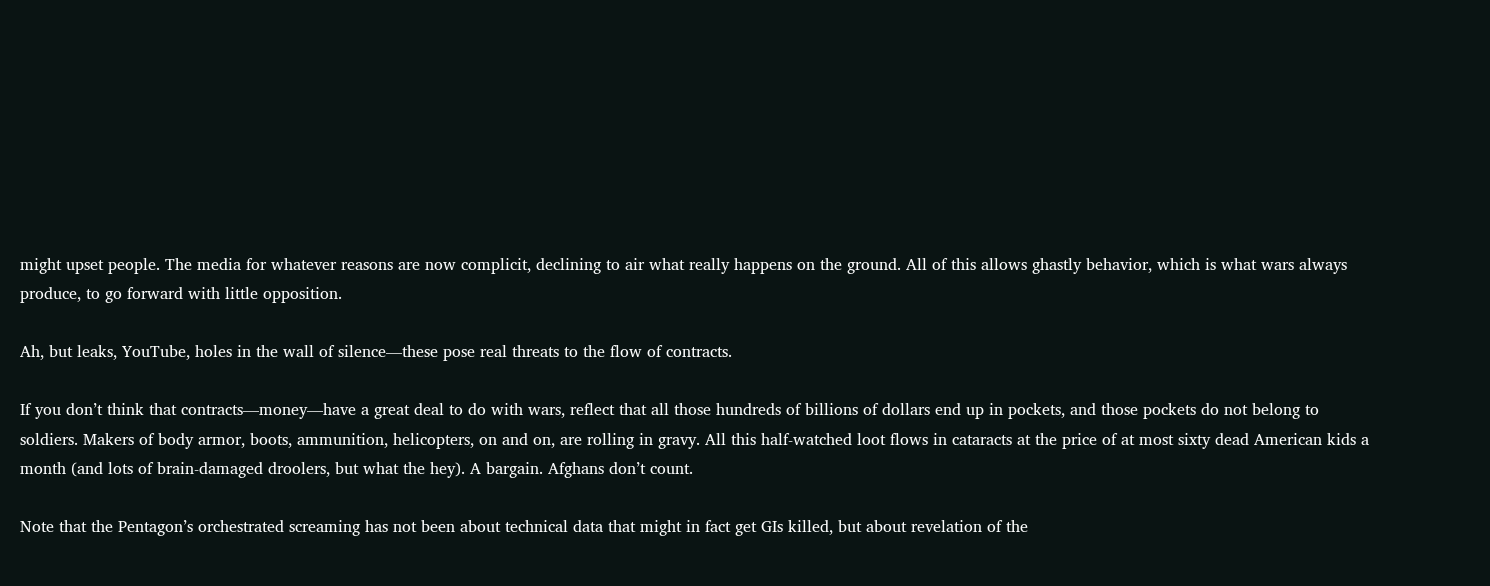might upset people. The media for whatever reasons are now complicit, declining to air what really happens on the ground. All of this allows ghastly behavior, which is what wars always produce, to go forward with little opposition.

Ah, but leaks, YouTube, holes in the wall of silence—these pose real threats to the flow of contracts.

If you don’t think that contracts—money—have a great deal to do with wars, reflect that all those hundreds of billions of dollars end up in pockets, and those pockets do not belong to soldiers. Makers of body armor, boots, ammunition, helicopters, on and on, are rolling in gravy. All this half-watched loot flows in cataracts at the price of at most sixty dead American kids a month (and lots of brain-damaged droolers, but what the hey). A bargain. Afghans don’t count.

Note that the Pentagon’s orchestrated screaming has not been about technical data that might in fact get GIs killed, but about revelation of the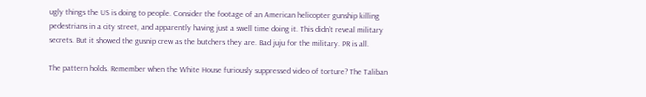ugly things the US is doing to people. Consider the footage of an American helicopter gunship killing pedestrians in a city street, and apparently having just a swell time doing it. This didn’t reveal military secrets. But it showed the gusnip crew as the butchers they are. Bad juju for the military. PR is all.

The pattern holds. Remember when the White House furiously suppressed video of torture? The Taliban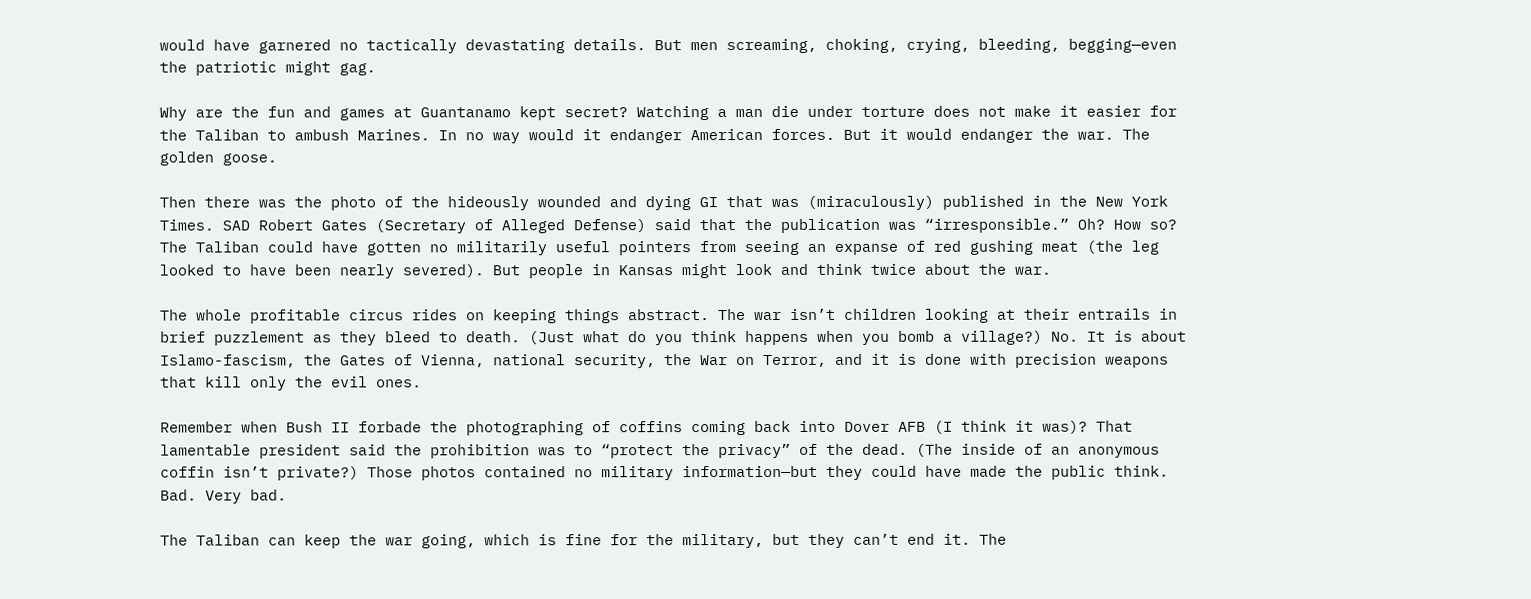would have garnered no tactically devastating details. But men screaming, choking, crying, bleeding, begging—even the patriotic might gag.

Why are the fun and games at Guantanamo kept secret? Watching a man die under torture does not make it easier for the Taliban to ambush Marines. In no way would it endanger American forces. But it would endanger the war. The golden goose.

Then there was the photo of the hideously wounded and dying GI that was (miraculously) published in the New York Times. SAD Robert Gates (Secretary of Alleged Defense) said that the publication was “irresponsible.” Oh? How so? The Taliban could have gotten no militarily useful pointers from seeing an expanse of red gushing meat (the leg looked to have been nearly severed). But people in Kansas might look and think twice about the war.

The whole profitable circus rides on keeping things abstract. The war isn’t children looking at their entrails in brief puzzlement as they bleed to death. (Just what do you think happens when you bomb a village?) No. It is about Islamo-fascism, the Gates of Vienna, national security, the War on Terror, and it is done with precision weapons that kill only the evil ones.

Remember when Bush II forbade the photographing of coffins coming back into Dover AFB (I think it was)? That lamentable president said the prohibition was to “protect the privacy” of the dead. (The inside of an anonymous coffin isn’t private?) Those photos contained no military information—but they could have made the public think. Bad. Very bad.

The Taliban can keep the war going, which is fine for the military, but they can’t end it. The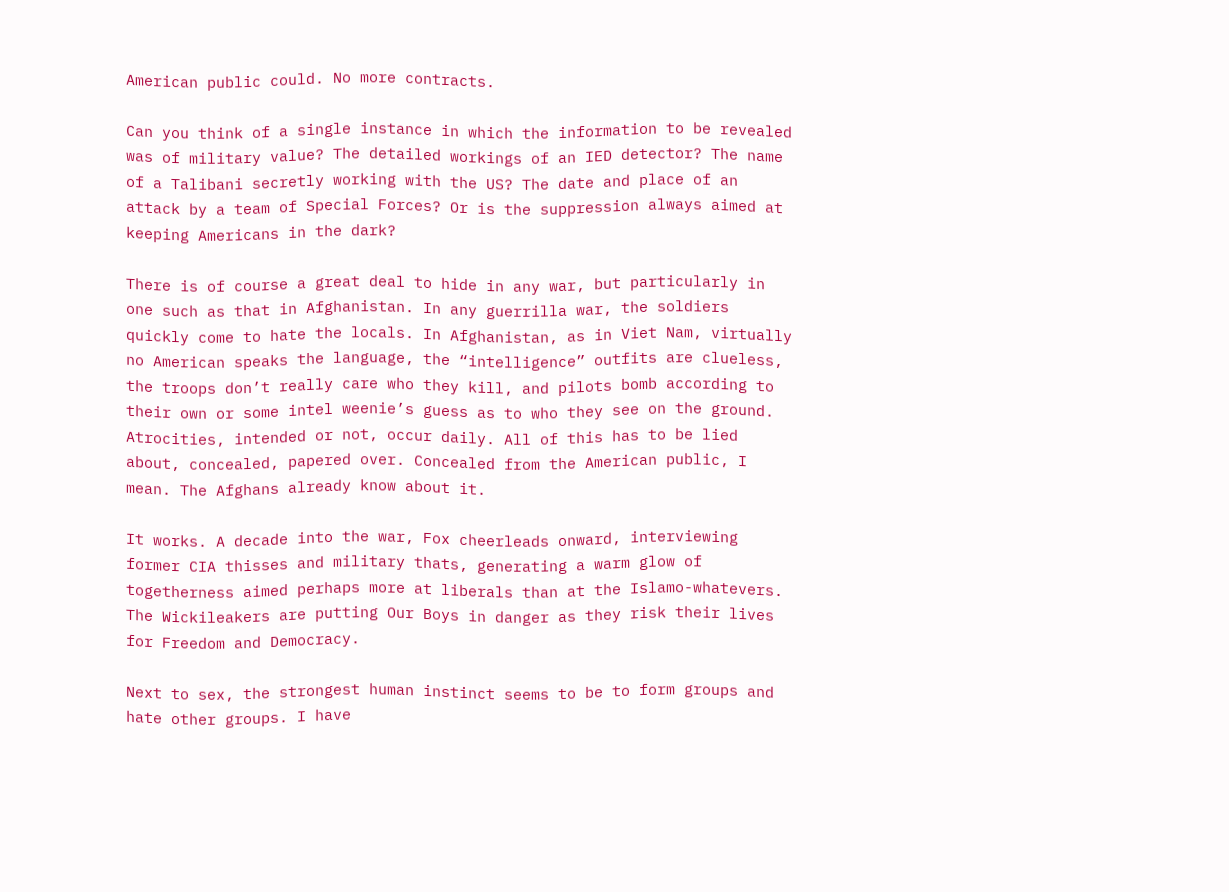American public could. No more contracts.

Can you think of a single instance in which the information to be revealed was of military value? The detailed workings of an IED detector? The name of a Talibani secretly working with the US? The date and place of an attack by a team of Special Forces? Or is the suppression always aimed at keeping Americans in the dark?

There is of course a great deal to hide in any war, but particularly in one such as that in Afghanistan. In any guerrilla war, the soldiers quickly come to hate the locals. In Afghanistan, as in Viet Nam, virtually no American speaks the language, the “intelligence” outfits are clueless, the troops don’t really care who they kill, and pilots bomb according to their own or some intel weenie’s guess as to who they see on the ground. Atrocities, intended or not, occur daily. All of this has to be lied about, concealed, papered over. Concealed from the American public, I mean. The Afghans already know about it.

It works. A decade into the war, Fox cheerleads onward, interviewing former CIA thisses and military thats, generating a warm glow of togetherness aimed perhaps more at liberals than at the Islamo-whatevers. The Wickileakers are putting Our Boys in danger as they risk their lives for Freedom and Democracy.

Next to sex, the strongest human instinct seems to be to form groups and hate other groups. I have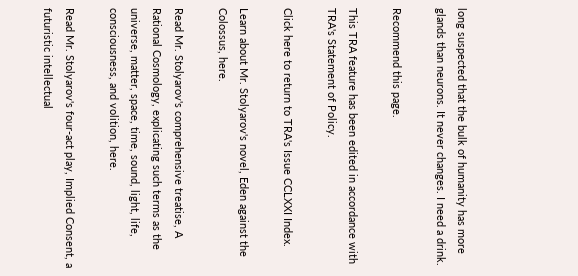long suspected that the bulk of humanity has more glands than neurons. It never changes. I need a drink.

Recommend this page.

This TRA feature has been edited in accordance with TRA's Statement of Policy.

Click here to return to TRA's Issue CCLXXI Index.

Learn about Mr. Stolyarov's novel, Eden against the Colossus, here.

Read Mr. Stolyarov's comprehensive treatise, A Rational Cosmology, explicating such terms as the universe, matter, space, time, sound, light, life, consciousness, and volition, here.

Read Mr. Stolyarov's four-act play, Implied Consent, a futuristic intellectual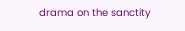drama on the sanctity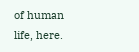of human life, here.